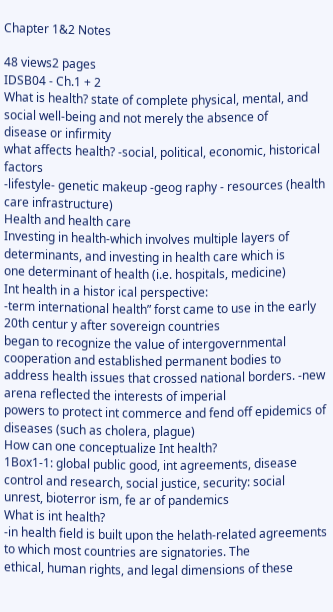Chapter 1&2 Notes

48 views2 pages
IDSB04 - Ch.1 + 2
What is health? state of complete physical, mental, and social well-being and not merely the absence of
disease or infirmity
what affects health? -social, political, economic, historical factors
-lifestyle- genetic makeup -geog raphy - resources (health care infrastructure)
Health and health care
Investing in health-which involves multiple layers of determinants, and investing in health care which is
one determinant of health (i.e. hospitals, medicine)
Int health in a histor ical perspective:
-term international health” forst came to use in the early 20th centur y after sovereign countries
began to recognize the value of intergovernmental cooperation and established permanent bodies to
address health issues that crossed national borders. -new arena reflected the interests of imperial
powers to protect int commerce and fend off epidemics of diseases (such as cholera, plague)
How can one conceptualize Int health?
1Box1-1: global public good, int agreements, disease control and research, social justice, security: social
unrest, bioterror ism, fe ar of pandemics
What is int health?
-in health field is built upon the helath-related agreements to which most countries are signatories. The
ethical, human rights, and legal dimensions of these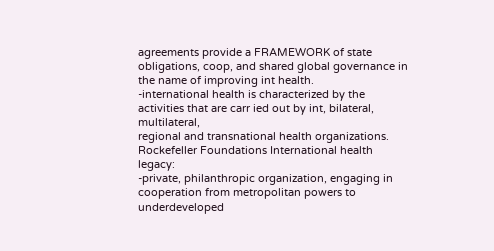agreements provide a FRAMEWORK of state
obligations, coop, and shared global governance in the name of improving int health.
-international health is characterized by the activities that are carr ied out by int, bilateral, multilateral,
regional and transnational health organizations.
Rockefeller Foundations International health legacy:
-private, philanthropic organization, engaging in cooperation from metropolitan powers to
underdeveloped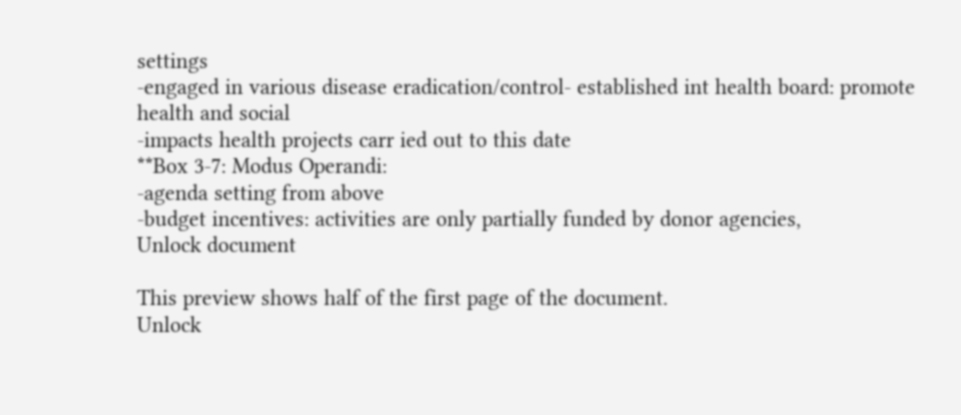settings
-engaged in various disease eradication/control- established int health board: promote health and social
-impacts health projects carr ied out to this date
**Box 3-7: Modus Operandi:
-agenda setting from above
-budget incentives: activities are only partially funded by donor agencies,
Unlock document

This preview shows half of the first page of the document.
Unlock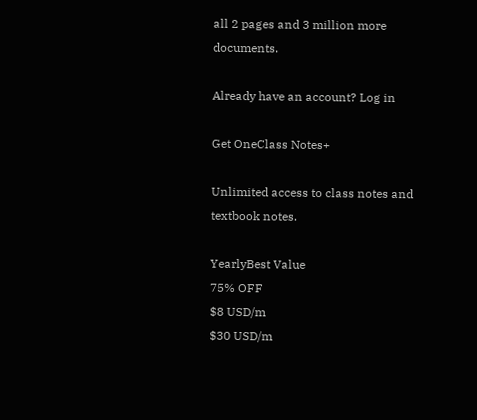all 2 pages and 3 million more documents.

Already have an account? Log in

Get OneClass Notes+

Unlimited access to class notes and textbook notes.

YearlyBest Value
75% OFF
$8 USD/m
$30 USD/m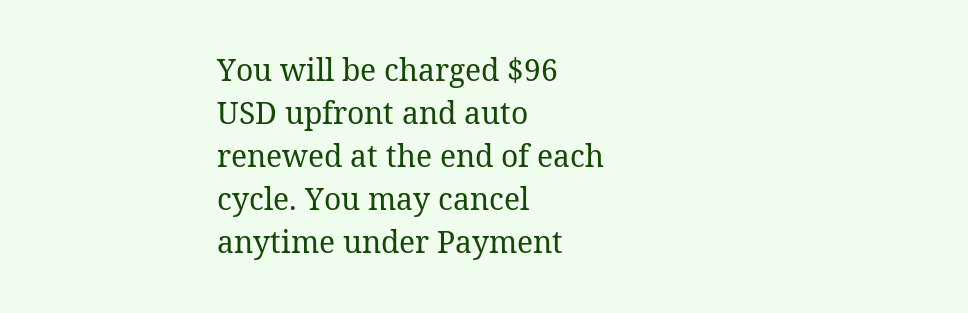You will be charged $96 USD upfront and auto renewed at the end of each cycle. You may cancel anytime under Payment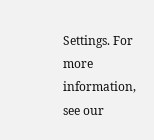Settings. For more information, see our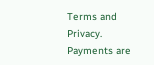Terms and Privacy.
Payments are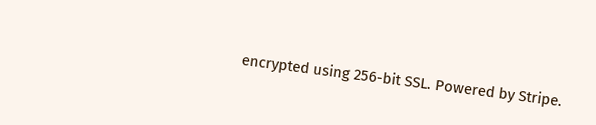encrypted using 256-bit SSL. Powered by Stripe.